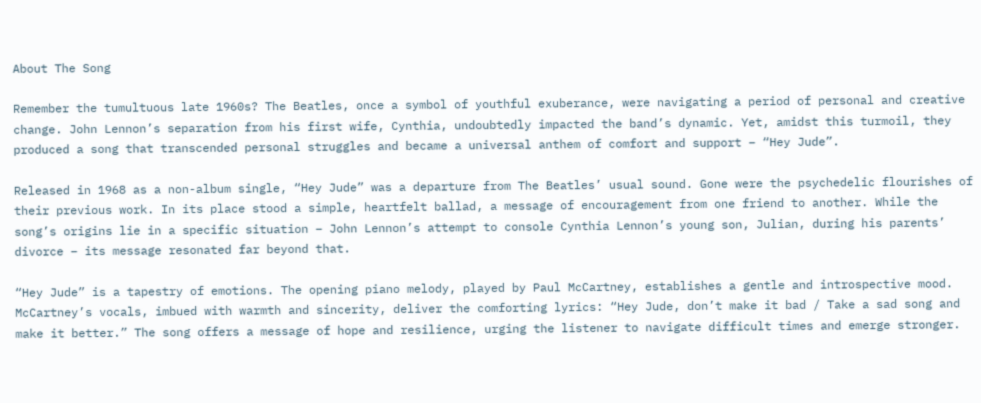About The Song

Remember the tumultuous late 1960s? The Beatles, once a symbol of youthful exuberance, were navigating a period of personal and creative change. John Lennon’s separation from his first wife, Cynthia, undoubtedly impacted the band’s dynamic. Yet, amidst this turmoil, they produced a song that transcended personal struggles and became a universal anthem of comfort and support – “Hey Jude”.

Released in 1968 as a non-album single, “Hey Jude” was a departure from The Beatles’ usual sound. Gone were the psychedelic flourishes of their previous work. In its place stood a simple, heartfelt ballad, a message of encouragement from one friend to another. While the song’s origins lie in a specific situation – John Lennon’s attempt to console Cynthia Lennon’s young son, Julian, during his parents’ divorce – its message resonated far beyond that.

“Hey Jude” is a tapestry of emotions. The opening piano melody, played by Paul McCartney, establishes a gentle and introspective mood. McCartney’s vocals, imbued with warmth and sincerity, deliver the comforting lyrics: “Hey Jude, don’t make it bad / Take a sad song and make it better.” The song offers a message of hope and resilience, urging the listener to navigate difficult times and emerge stronger.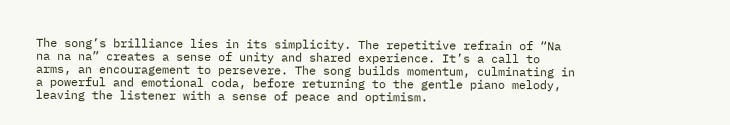The song’s brilliance lies in its simplicity. The repetitive refrain of “Na na na na” creates a sense of unity and shared experience. It’s a call to arms, an encouragement to persevere. The song builds momentum, culminating in a powerful and emotional coda, before returning to the gentle piano melody, leaving the listener with a sense of peace and optimism.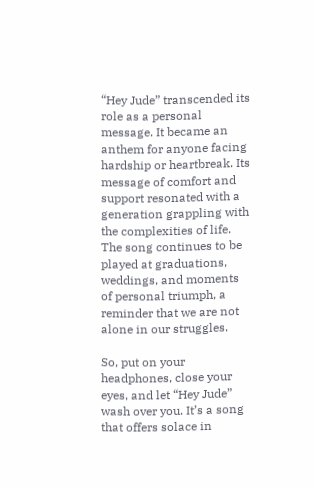“Hey Jude” transcended its role as a personal message. It became an anthem for anyone facing hardship or heartbreak. Its message of comfort and support resonated with a generation grappling with the complexities of life. The song continues to be played at graduations, weddings, and moments of personal triumph, a reminder that we are not alone in our struggles.

So, put on your headphones, close your eyes, and let “Hey Jude” wash over you. It’s a song that offers solace in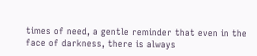times of need, a gentle reminder that even in the face of darkness, there is always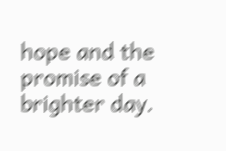hope and the promise of a brighter day.